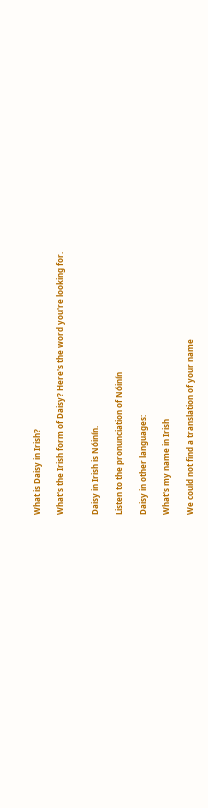What is Daisy in Irish?

What's the Irish form of Daisy? Here's the word you're looking for.


Daisy in Irish is Nóinín.

Listen to the pronunciation of Nóinín

Daisy in other languages:

What's my name in Irish

We could not find a translation of your name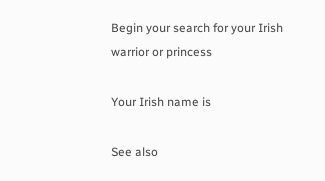Begin your search for your Irish warrior or princess

Your Irish name is

See also